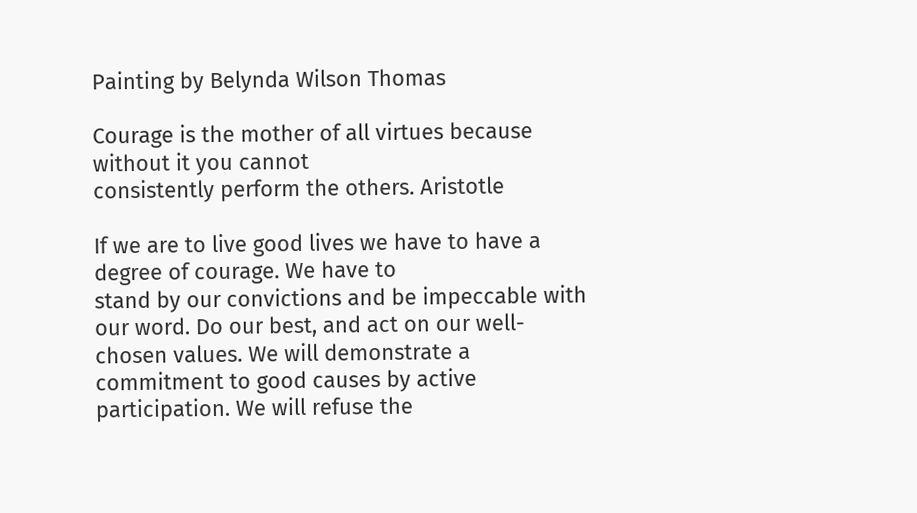Painting by Belynda Wilson Thomas

Courage is the mother of all virtues because without it you cannot
consistently perform the others. Aristotle

If we are to live good lives we have to have a degree of courage. We have to
stand by our convictions and be impeccable with our word. Do our best, and act on our well-chosen values. We will demonstrate a commitment to good causes by active participation. We will refuse the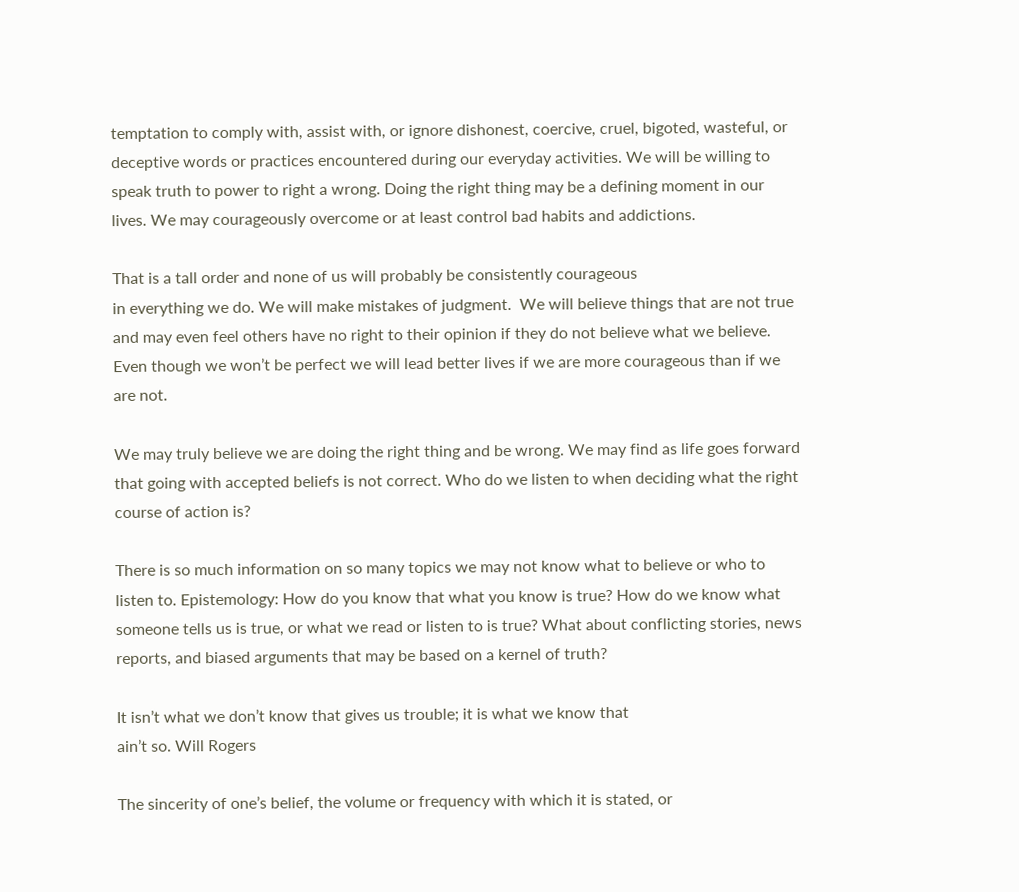temptation to comply with, assist with, or ignore dishonest, coercive, cruel, bigoted, wasteful, or deceptive words or practices encountered during our everyday activities. We will be willing to speak truth to power to right a wrong. Doing the right thing may be a defining moment in our lives. We may courageously overcome or at least control bad habits and addictions.

That is a tall order and none of us will probably be consistently courageous
in everything we do. We will make mistakes of judgment.  We will believe things that are not true and may even feel others have no right to their opinion if they do not believe what we believe. Even though we won’t be perfect we will lead better lives if we are more courageous than if we are not.

We may truly believe we are doing the right thing and be wrong. We may find as life goes forward that going with accepted beliefs is not correct. Who do we listen to when deciding what the right course of action is?

There is so much information on so many topics we may not know what to believe or who to listen to. Epistemology: How do you know that what you know is true? How do we know what someone tells us is true, or what we read or listen to is true? What about conflicting stories, news reports, and biased arguments that may be based on a kernel of truth?

It isn’t what we don’t know that gives us trouble; it is what we know that
ain’t so. Will Rogers

The sincerity of one’s belief, the volume or frequency with which it is stated, or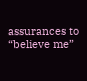assurances to “believe me”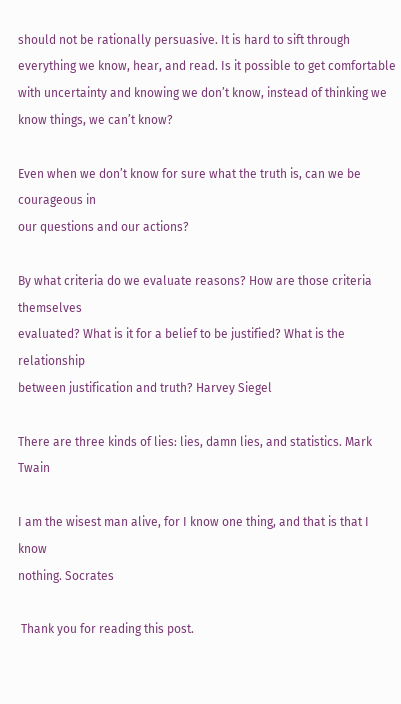should not be rationally persuasive. It is hard to sift through everything we know, hear, and read. Is it possible to get comfortable with uncertainty and knowing we don’t know, instead of thinking we know things, we can’t know?

Even when we don’t know for sure what the truth is, can we be courageous in
our questions and our actions?

By what criteria do we evaluate reasons? How are those criteria themselves
evaluated? What is it for a belief to be justified? What is the relationship
between justification and truth? Harvey Siegel

There are three kinds of lies: lies, damn lies, and statistics. Mark Twain

I am the wisest man alive, for I know one thing, and that is that I know
nothing. Socrates

 Thank you for reading this post.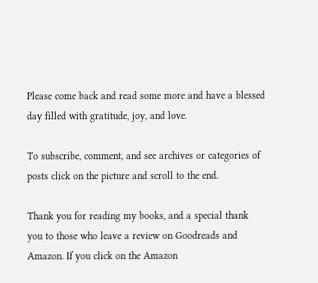Please come back and read some more and have a blessed day filled with gratitude, joy, and love.

To subscribe, comment, and see archives or categories of posts click on the picture and scroll to the end.

Thank you for reading my books, and a special thank you to those who leave a review on Goodreads and Amazon. If you click on the Amazon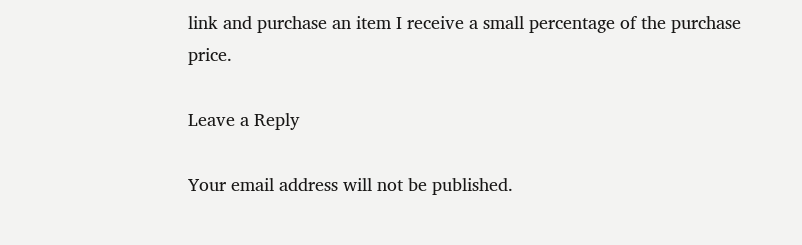link and purchase an item I receive a small percentage of the purchase price.

Leave a Reply

Your email address will not be published.